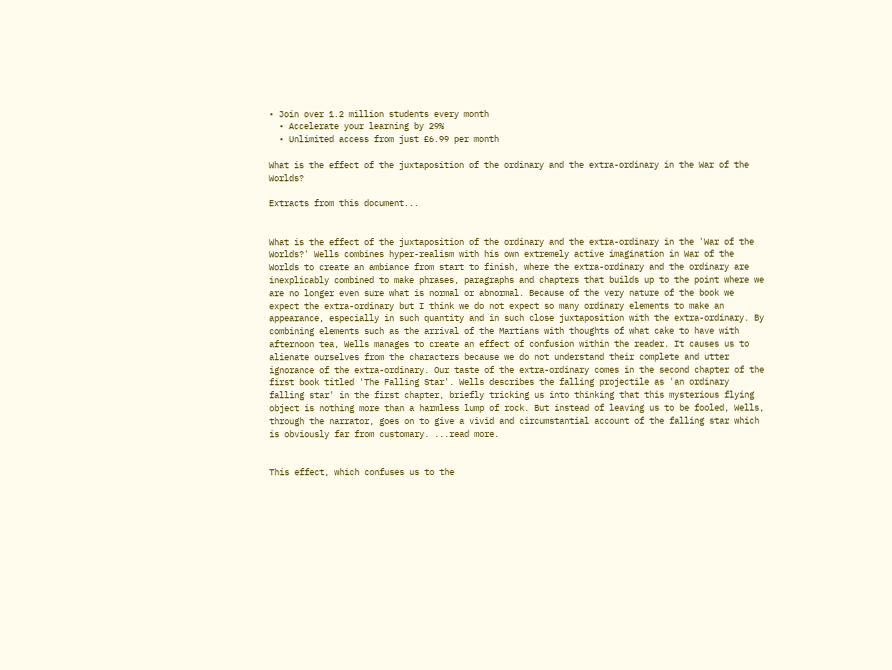• Join over 1.2 million students every month
  • Accelerate your learning by 29%
  • Unlimited access from just £6.99 per month

What is the effect of the juxtaposition of the ordinary and the extra-ordinary in the War of the Worlds?

Extracts from this document...


What is the effect of the juxtaposition of the ordinary and the extra-ordinary in the 'War of the Worlds?' Wells combines hyper-realism with his own extremely active imagination in War of the Worlds to create an ambiance from start to finish, where the extra-ordinary and the ordinary are inexplicably combined to make phrases, paragraphs and chapters that builds up to the point where we are no longer even sure what is normal or abnormal. Because of the very nature of the book we expect the extra-ordinary but I think we do not expect so many ordinary elements to make an appearance, especially in such quantity and in such close juxtaposition with the extra-ordinary. By combining elements such as the arrival of the Martians with thoughts of what cake to have with afternoon tea, Wells manages to create an effect of confusion within the reader. It causes us to alienate ourselves from the characters because we do not understand their complete and utter ignorance of the extra-ordinary. Our taste of the extra-ordinary comes in the second chapter of the first book titled 'The Falling Star'. Wells describes the falling projectile as 'an ordinary falling star' in the first chapter, briefly tricking us into thinking that this mysterious flying object is nothing more than a harmless lump of rock. But instead of leaving us to be fooled, Wells, through the narrator, goes on to give a vivid and circumstantial account of the falling star which is obviously far from customary. ...read more.


This effect, which confuses us to the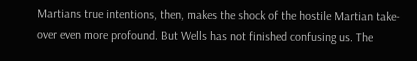Martians true intentions, then, makes the shock of the hostile Martian take-over even more profound. But Wells has not finished confusing us. The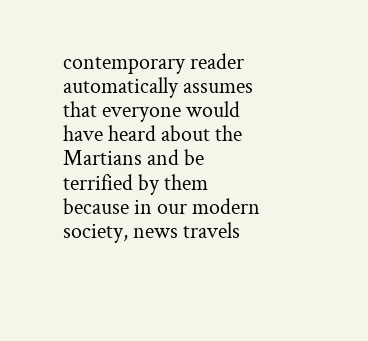contemporary reader automatically assumes that everyone would have heard about the Martians and be terrified by them because in our modern society, news travels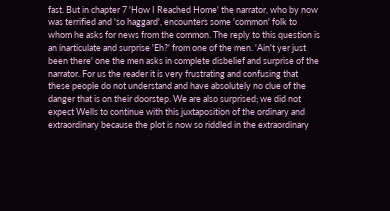fast. But in chapter 7 'How I Reached Home' the narrator, who by now was terrified and 'so haggard', encounters some 'common' folk to whom he asks for news from the common. The reply to this question is an inarticulate and surprise 'Eh?' from one of the men. 'Ain't yer just been there' one the men asks in complete disbelief and surprise of the narrator. For us the reader it is very frustrating and confusing that these people do not understand and have absolutely no clue of the danger that is on their doorstep. We are also surprised; we did not expect Wells to continue with this juxtaposition of the ordinary and extraordinary because the plot is now so riddled in the extraordinary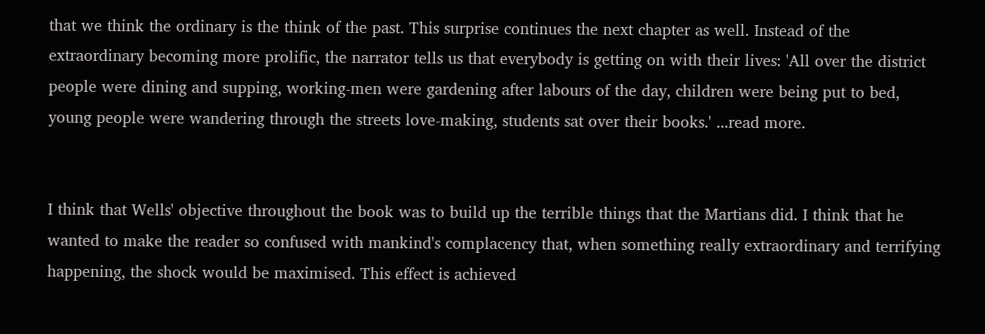that we think the ordinary is the think of the past. This surprise continues the next chapter as well. Instead of the extraordinary becoming more prolific, the narrator tells us that everybody is getting on with their lives: 'All over the district people were dining and supping, working-men were gardening after labours of the day, children were being put to bed, young people were wandering through the streets love-making, students sat over their books.' ...read more.


I think that Wells' objective throughout the book was to build up the terrible things that the Martians did. I think that he wanted to make the reader so confused with mankind's complacency that, when something really extraordinary and terrifying happening, the shock would be maximised. This effect is achieved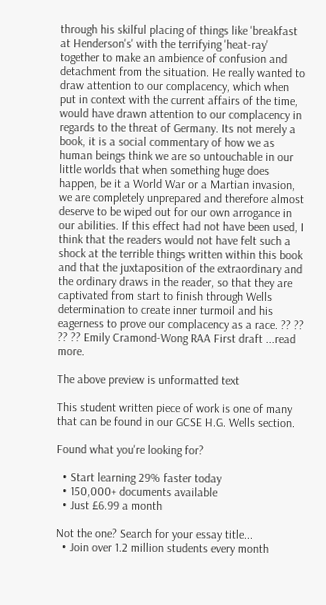through his skilful placing of things like 'breakfast at Henderson's' with the terrifying 'heat-ray' together to make an ambience of confusion and detachment from the situation. He really wanted to draw attention to our complacency, which when put in context with the current affairs of the time, would have drawn attention to our complacency in regards to the threat of Germany. Its not merely a book, it is a social commentary of how we as human beings think we are so untouchable in our little worlds that when something huge does happen, be it a World War or a Martian invasion, we are completely unprepared and therefore almost deserve to be wiped out for our own arrogance in our abilities. If this effect had not have been used, I think that the readers would not have felt such a shock at the terrible things written within this book and that the juxtaposition of the extraordinary and the ordinary draws in the reader, so that they are captivated from start to finish through Wells determination to create inner turmoil and his eagerness to prove our complacency as a race. ?? ?? ?? ?? Emily Cramond-Wong RAA First draft ...read more.

The above preview is unformatted text

This student written piece of work is one of many that can be found in our GCSE H.G. Wells section.

Found what you're looking for?

  • Start learning 29% faster today
  • 150,000+ documents available
  • Just £6.99 a month

Not the one? Search for your essay title...
  • Join over 1.2 million students every month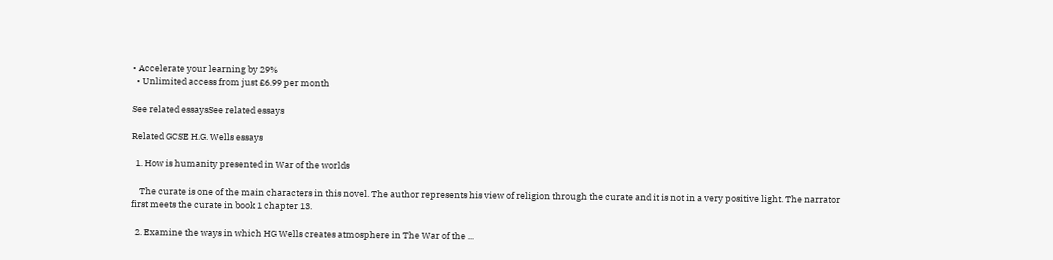• Accelerate your learning by 29%
  • Unlimited access from just £6.99 per month

See related essaysSee related essays

Related GCSE H.G. Wells essays

  1. How is humanity presented in War of the worlds

    The curate is one of the main characters in this novel. The author represents his view of religion through the curate and it is not in a very positive light. The narrator first meets the curate in book 1 chapter 13.

  2. Examine the ways in which HG Wells creates atmosphere in The War of the ...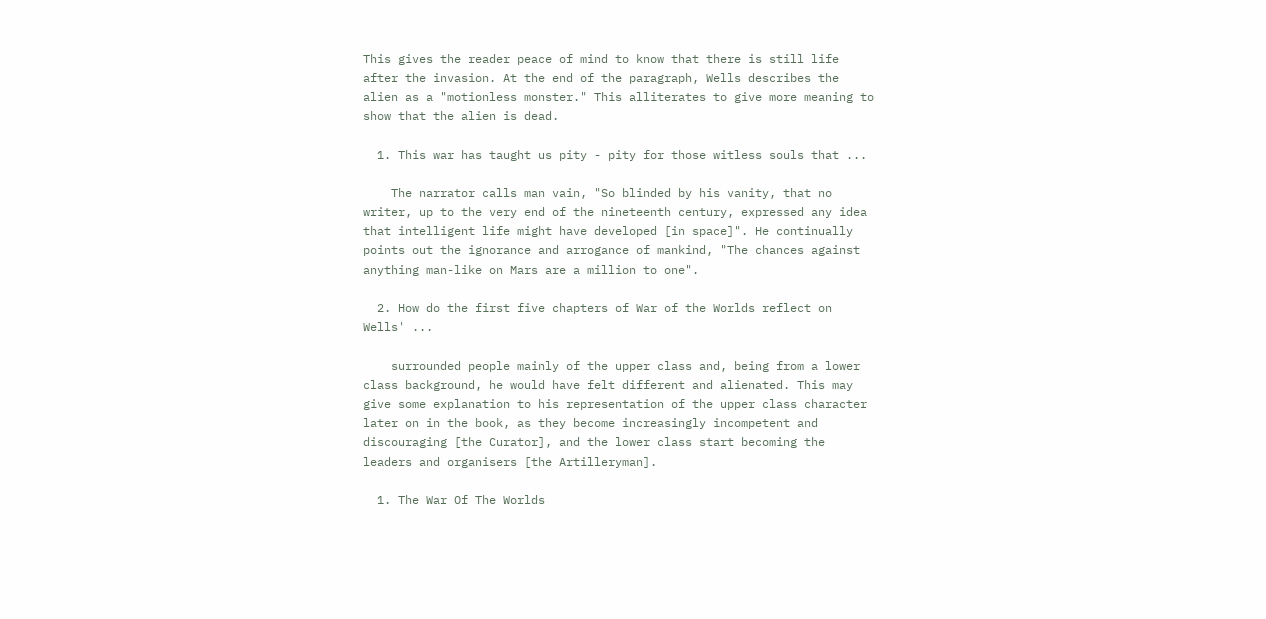This gives the reader peace of mind to know that there is still life after the invasion. At the end of the paragraph, Wells describes the alien as a "motionless monster." This alliterates to give more meaning to show that the alien is dead.

  1. This war has taught us pity - pity for those witless souls that ...

    The narrator calls man vain, "So blinded by his vanity, that no writer, up to the very end of the nineteenth century, expressed any idea that intelligent life might have developed [in space]". He continually points out the ignorance and arrogance of mankind, "The chances against anything man-like on Mars are a million to one".

  2. How do the first five chapters of War of the Worlds reflect on Wells' ...

    surrounded people mainly of the upper class and, being from a lower class background, he would have felt different and alienated. This may give some explanation to his representation of the upper class character later on in the book, as they become increasingly incompetent and discouraging [the Curator], and the lower class start becoming the leaders and organisers [the Artilleryman].

  1. The War Of The Worlds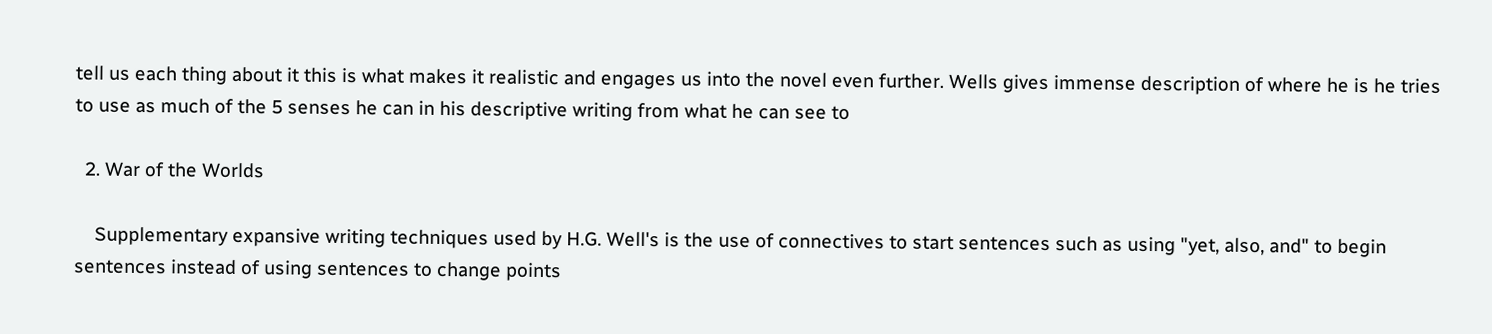tell us each thing about it this is what makes it realistic and engages us into the novel even further. Wells gives immense description of where he is he tries to use as much of the 5 senses he can in his descriptive writing from what he can see to

  2. War of the Worlds

    Supplementary expansive writing techniques used by H.G. Well's is the use of connectives to start sentences such as using "yet, also, and" to begin sentences instead of using sentences to change points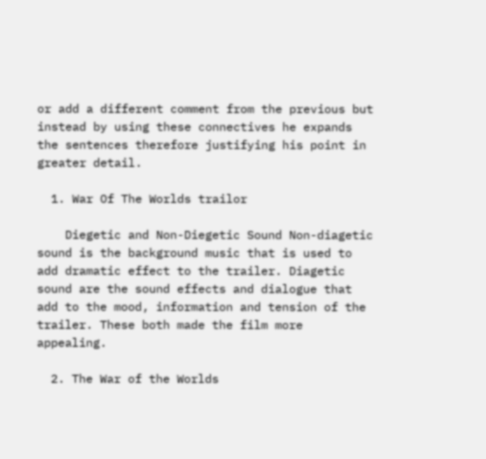or add a different comment from the previous but instead by using these connectives he expands the sentences therefore justifying his point in greater detail.

  1. War Of The Worlds trailor

    Diegetic and Non-Diegetic Sound Non-diagetic sound is the background music that is used to add dramatic effect to the trailer. Diagetic sound are the sound effects and dialogue that add to the mood, information and tension of the trailer. These both made the film more appealing.

  2. The War of the Worlds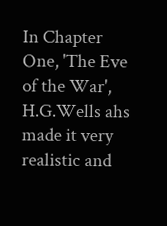In Chapter One, 'The Eve of the War', H.G.Wells ahs made it very realistic and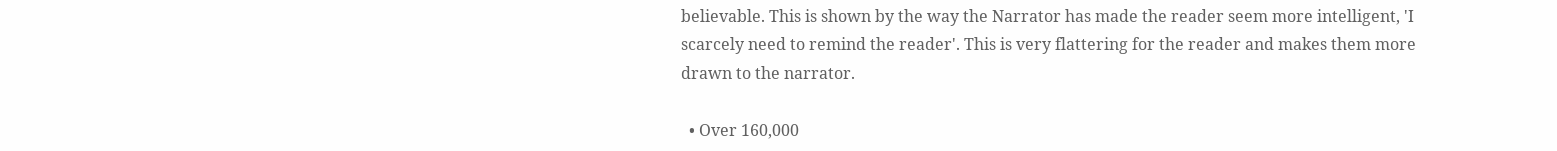believable. This is shown by the way the Narrator has made the reader seem more intelligent, 'I scarcely need to remind the reader'. This is very flattering for the reader and makes them more drawn to the narrator.

  • Over 160,000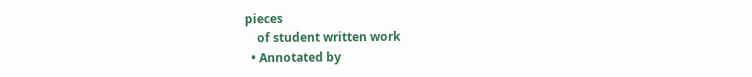pieces
    of student written work
  • Annotated by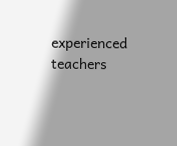experienced teachers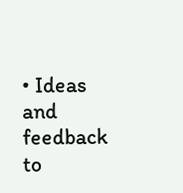• Ideas and feedback to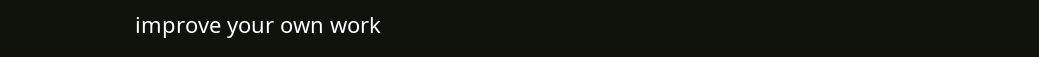improve your own work